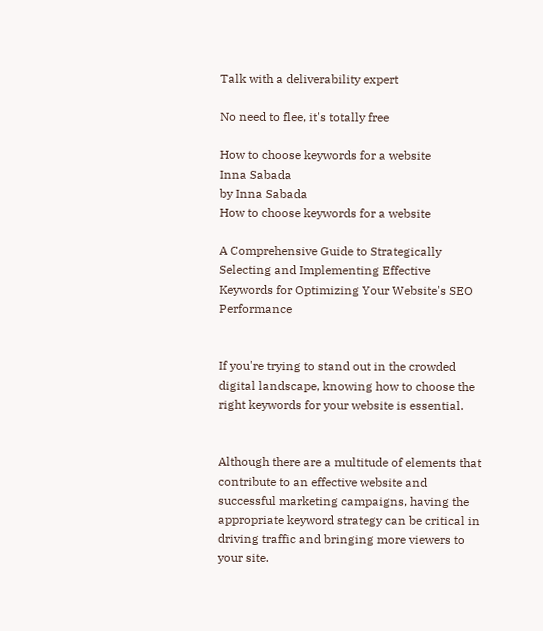Talk with a deliverability expert

No need to flee, it's totally free

How to choose keywords for a website
Inna Sabada
by Inna Sabada
How to choose keywords for a website

A Comprehensive Guide to Strategically Selecting and Implementing Effective Keywords for Optimizing Your Website's SEO Performance


If you're trying to stand out in the crowded digital landscape, knowing how to choose the right keywords for your website is essential.


Although there are a multitude of elements that contribute to an effective website and successful marketing campaigns, having the appropriate keyword strategy can be critical in driving traffic and bringing more viewers to your site.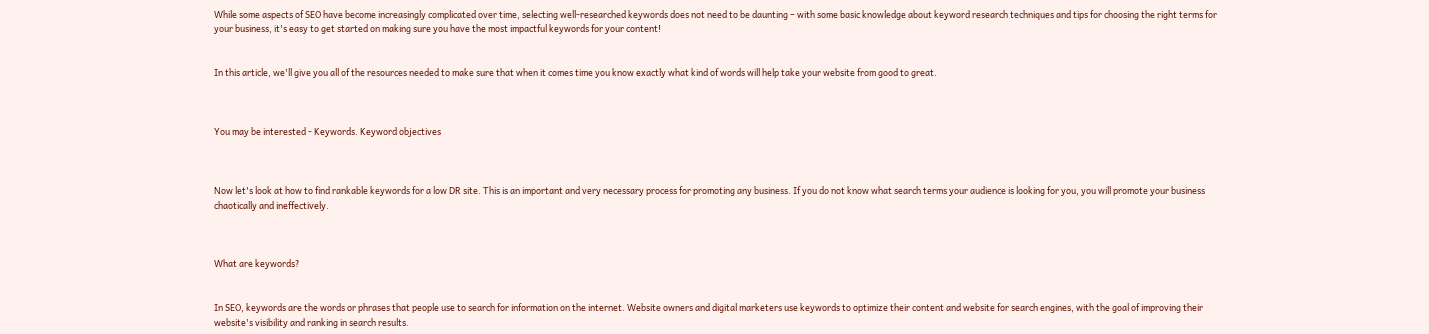While some aspects of SEO have become increasingly complicated over time, selecting well-researched keywords does not need to be daunting – with some basic knowledge about keyword research techniques and tips for choosing the right terms for your business, it's easy to get started on making sure you have the most impactful keywords for your content!


In this article, we'll give you all of the resources needed to make sure that when it comes time you know exactly what kind of words will help take your website from good to great.



You may be interested - Keywords. Keyword objectives



Now let's look at how to find rankable keywords for a low DR site. This is an important and very necessary process for promoting any business. If you do not know what search terms your audience is looking for you, you will promote your business chaotically and ineffectively.



What are keywords?


In SEO, keywords are the words or phrases that people use to search for information on the internet. Website owners and digital marketers use keywords to optimize their content and website for search engines, with the goal of improving their website's visibility and ranking in search results.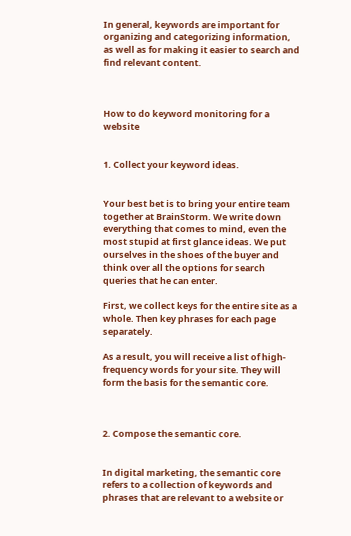In general, keywords are important for organizing and categorizing information, as well as for making it easier to search and find relevant content.



How to do keyword monitoring for a website


1. Collect your keyword ideas.


Your best bet is to bring your entire team together at BrainStorm. We write down everything that comes to mind, even the most stupid at first glance ideas. We put ourselves in the shoes of the buyer and think over all the options for search queries that he can enter.

First, we collect keys for the entire site as a whole. Then key phrases for each page separately.

As a result, you will receive a list of high-frequency words for your site. They will form the basis for the semantic core.



2. Compose the semantic core.


In digital marketing, the semantic core refers to a collection of keywords and phrases that are relevant to a website or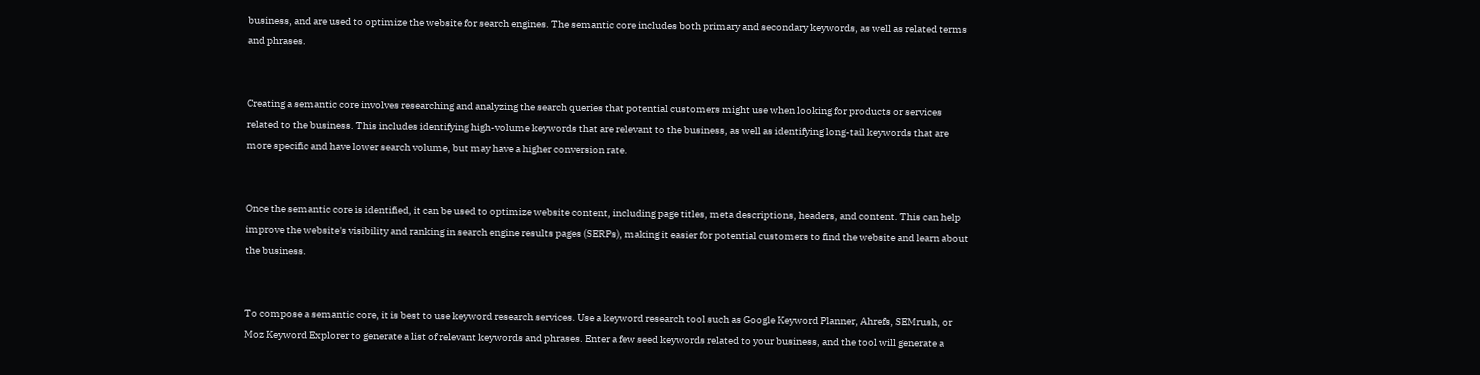business, and are used to optimize the website for search engines. The semantic core includes both primary and secondary keywords, as well as related terms and phrases.


Creating a semantic core involves researching and analyzing the search queries that potential customers might use when looking for products or services related to the business. This includes identifying high-volume keywords that are relevant to the business, as well as identifying long-tail keywords that are more specific and have lower search volume, but may have a higher conversion rate.


Once the semantic core is identified, it can be used to optimize website content, including page titles, meta descriptions, headers, and content. This can help improve the website's visibility and ranking in search engine results pages (SERPs), making it easier for potential customers to find the website and learn about the business.


To compose a semantic core, it is best to use keyword research services. Use a keyword research tool such as Google Keyword Planner, Ahrefs, SEMrush, or Moz Keyword Explorer to generate a list of relevant keywords and phrases. Enter a few seed keywords related to your business, and the tool will generate a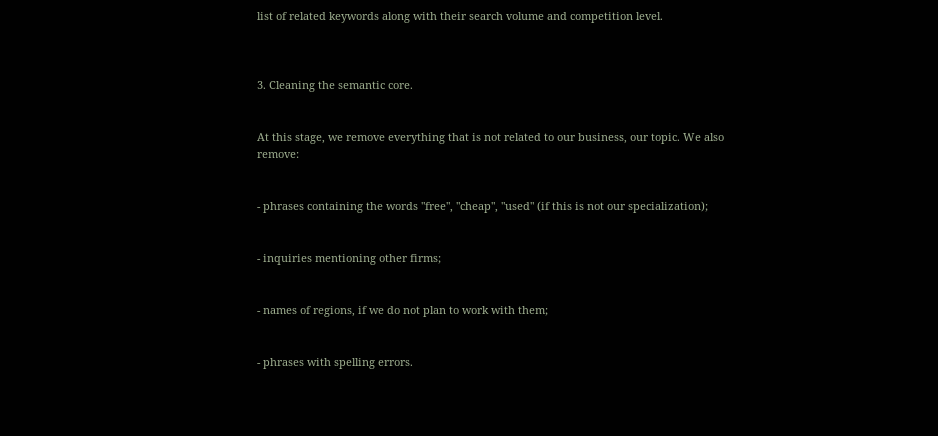list of related keywords along with their search volume and competition level.



3. Cleaning the semantic core.


At this stage, we remove everything that is not related to our business, our topic. We also remove:


- phrases containing the words "free", "cheap", "used" (if this is not our specialization);


- inquiries mentioning other firms;


- names of regions, if we do not plan to work with them;


- phrases with spelling errors.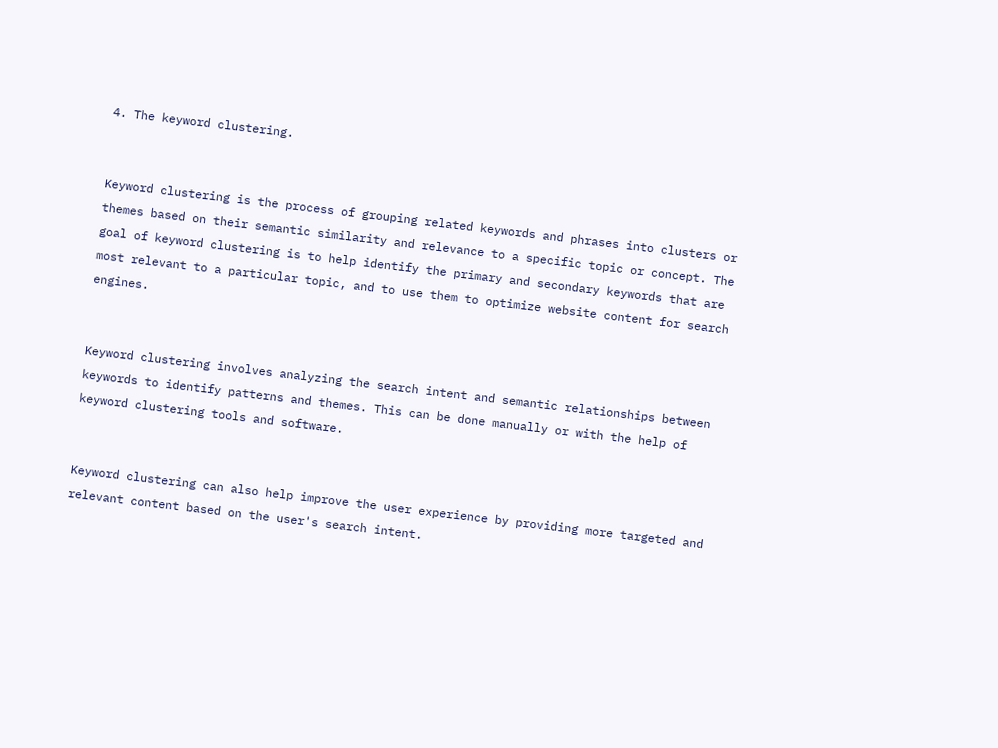4. The keyword clustering.


Keyword clustering is the process of grouping related keywords and phrases into clusters or themes based on their semantic similarity and relevance to a specific topic or concept. The goal of keyword clustering is to help identify the primary and secondary keywords that are most relevant to a particular topic, and to use them to optimize website content for search engines.


Keyword clustering involves analyzing the search intent and semantic relationships between keywords to identify patterns and themes. This can be done manually or with the help of keyword clustering tools and software.


Keyword clustering can also help improve the user experience by providing more targeted and relevant content based on the user's search intent.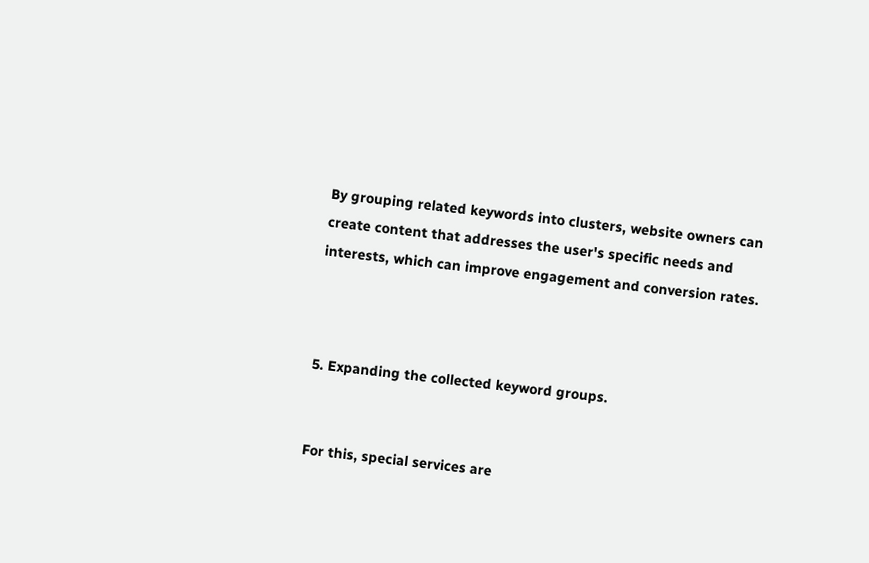By grouping related keywords into clusters, website owners can create content that addresses the user's specific needs and interests, which can improve engagement and conversion rates.



5. Expanding the collected keyword groups.


For this, special services are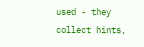used - they collect hints,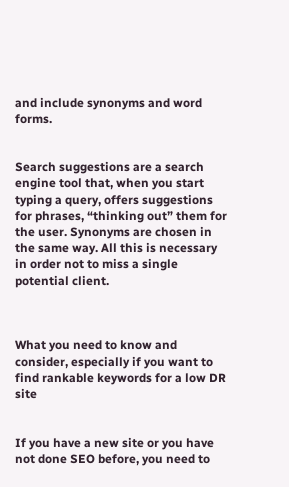and include synonyms and word forms.


Search suggestions are a search engine tool that, when you start typing a query, offers suggestions for phrases, “thinking out” them for the user. Synonyms are chosen in the same way. All this is necessary in order not to miss a single potential client.



What you need to know and consider, especially if you want to find rankable keywords for a low DR site


If you have a new site or you have not done SEO before, you need to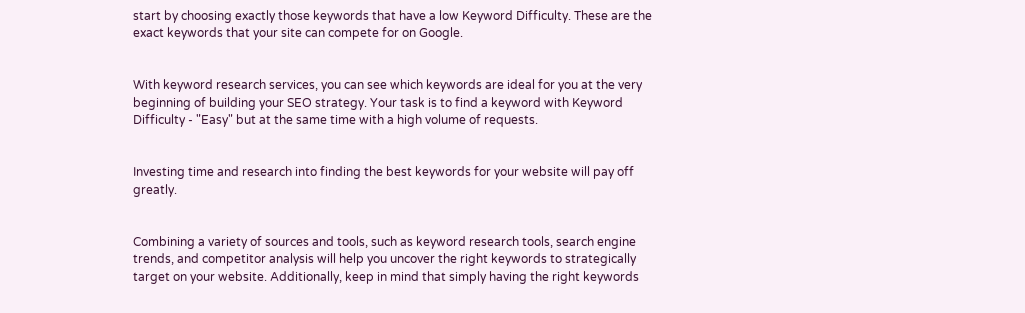start by choosing exactly those keywords that have a low Keyword Difficulty. These are the exact keywords that your site can compete for on Google.


With keyword research services, you can see which keywords are ideal for you at the very beginning of building your SEO strategy. Your task is to find a keyword with Keyword Difficulty - "Easy" but at the same time with a high volume of requests.


Investing time and research into finding the best keywords for your website will pay off greatly.


Combining a variety of sources and tools, such as keyword research tools, search engine trends, and competitor analysis will help you uncover the right keywords to strategically target on your website. Additionally, keep in mind that simply having the right keywords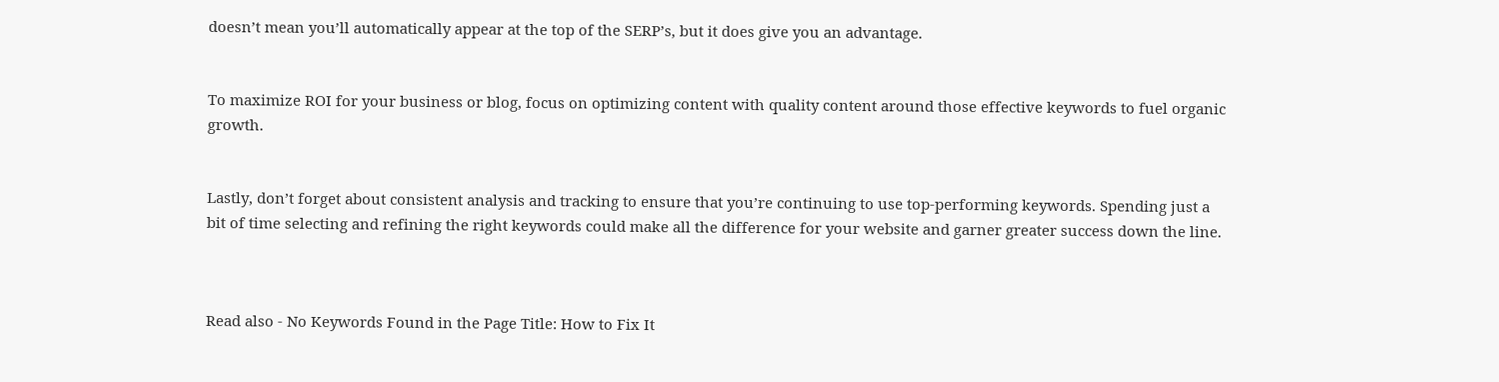doesn’t mean you’ll automatically appear at the top of the SERP’s, but it does give you an advantage.


To maximize ROI for your business or blog, focus on optimizing content with quality content around those effective keywords to fuel organic growth.


Lastly, don’t forget about consistent analysis and tracking to ensure that you’re continuing to use top-performing keywords. Spending just a bit of time selecting and refining the right keywords could make all the difference for your website and garner greater success down the line.



Read also - No Keywords Found in the Page Title: How to Fix It